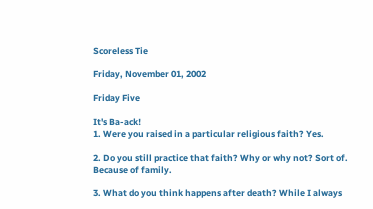Scoreless Tie

Friday, November 01, 2002

Friday Five

It's Ba-ack!
1. Were you raised in a particular religious faith? Yes.

2. Do you still practice that faith? Why or why not? Sort of. Because of family.

3. What do you think happens after death? While I always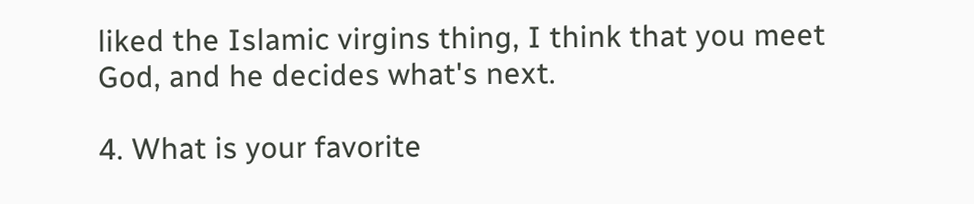liked the Islamic virgins thing, I think that you meet God, and he decides what's next.

4. What is your favorite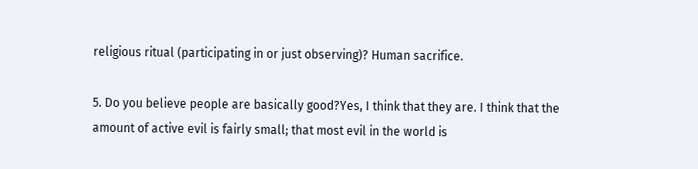religious ritual (participating in or just observing)? Human sacrifice.

5. Do you believe people are basically good?Yes, I think that they are. I think that the amount of active evil is fairly small; that most evil in the world is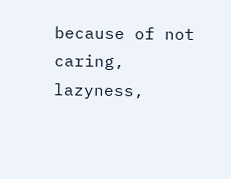because of not caring, lazyness,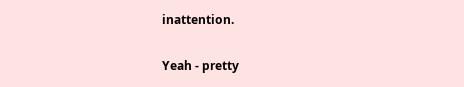inattention.

Yeah - pretty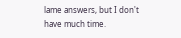lame answers, but I don't have much time.